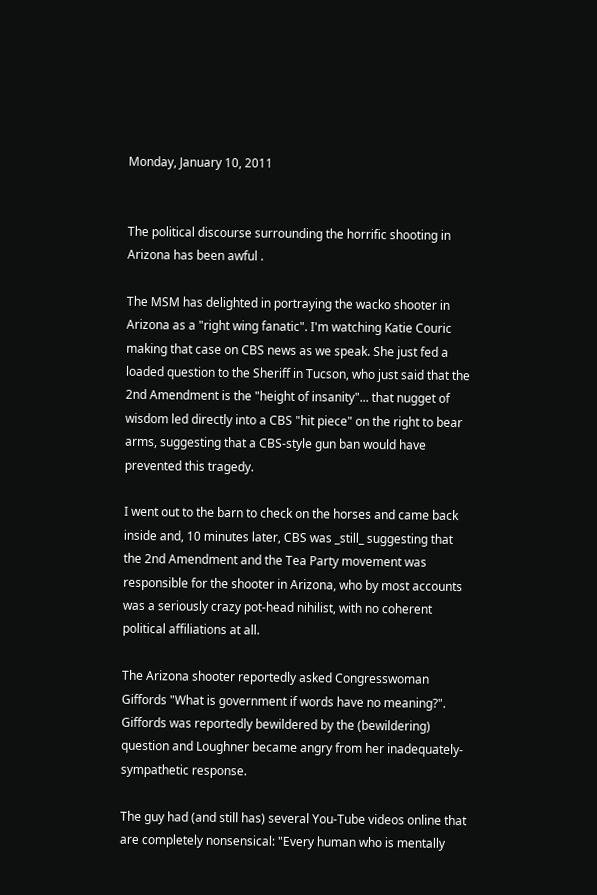Monday, January 10, 2011


The political discourse surrounding the horrific shooting in Arizona has been awful .

The MSM has delighted in portraying the wacko shooter in Arizona as a "right wing fanatic". I'm watching Katie Couric making that case on CBS news as we speak. She just fed a loaded question to the Sheriff in Tucson, who just said that the 2nd Amendment is the "height of insanity"... that nugget of wisdom led directly into a CBS "hit piece" on the right to bear arms, suggesting that a CBS-style gun ban would have prevented this tragedy.

I went out to the barn to check on the horses and came back inside and, 10 minutes later, CBS was _still_ suggesting that the 2nd Amendment and the Tea Party movement was responsible for the shooter in Arizona, who by most accounts was a seriously crazy pot-head nihilist, with no coherent political affiliations at all.

The Arizona shooter reportedly asked Congresswoman Giffords "What is government if words have no meaning?". Giffords was reportedly bewildered by the (bewildering) question and Loughner became angry from her inadequately-sympathetic response.

The guy had (and still has) several You-Tube videos online that are completely nonsensical: "Every human who is mentally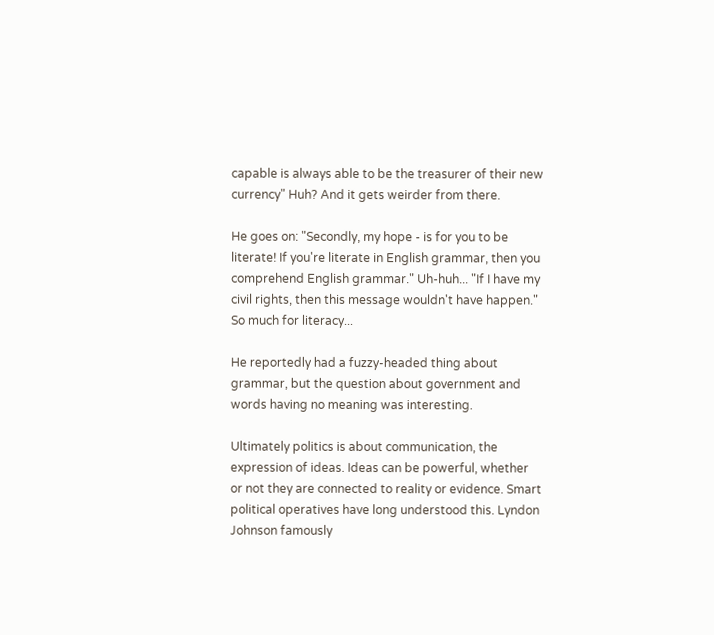capable is always able to be the treasurer of their new currency" Huh? And it gets weirder from there.

He goes on: "Secondly, my hope - is for you to be literate! If you're literate in English grammar, then you comprehend English grammar." Uh-huh... "If I have my civil rights, then this message wouldn't have happen." So much for literacy...

He reportedly had a fuzzy-headed thing about grammar, but the question about government and words having no meaning was interesting.

Ultimately politics is about communication, the expression of ideas. Ideas can be powerful, whether or not they are connected to reality or evidence. Smart political operatives have long understood this. Lyndon Johnson famously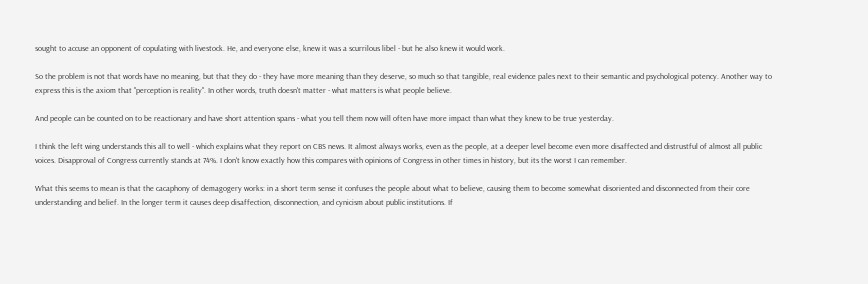sought to accuse an opponent of copulating with livestock. He, and everyone else, knew it was a scurrilous libel - but he also knew it would work.

So the problem is not that words have no meaning, but that they do - they have more meaning than they deserve, so much so that tangible, real evidence pales next to their semantic and psychological potency. Another way to express this is the axiom that "perception is reality". In other words, truth doesn't matter - what matters is what people believe.

And people can be counted on to be reactionary and have short attention spans - what you tell them now will often have more impact than what they knew to be true yesterday.

I think the left wing understands this all to well - which explains what they report on CBS news. It almost always works, even as the people, at a deeper level become even more disaffected and distrustful of almost all public voices. Disapproval of Congress currently stands at 74%. I don't know exactly how this compares with opinions of Congress in other times in history, but its the worst I can remember.

What this seems to mean is that the cacaphony of demagogery works: in a short term sense it confuses the people about what to believe, causing them to become somewhat disoriented and disconnected from their core understanding and belief. In the longer term it causes deep disaffection, disconnection, and cynicism about public institutions. If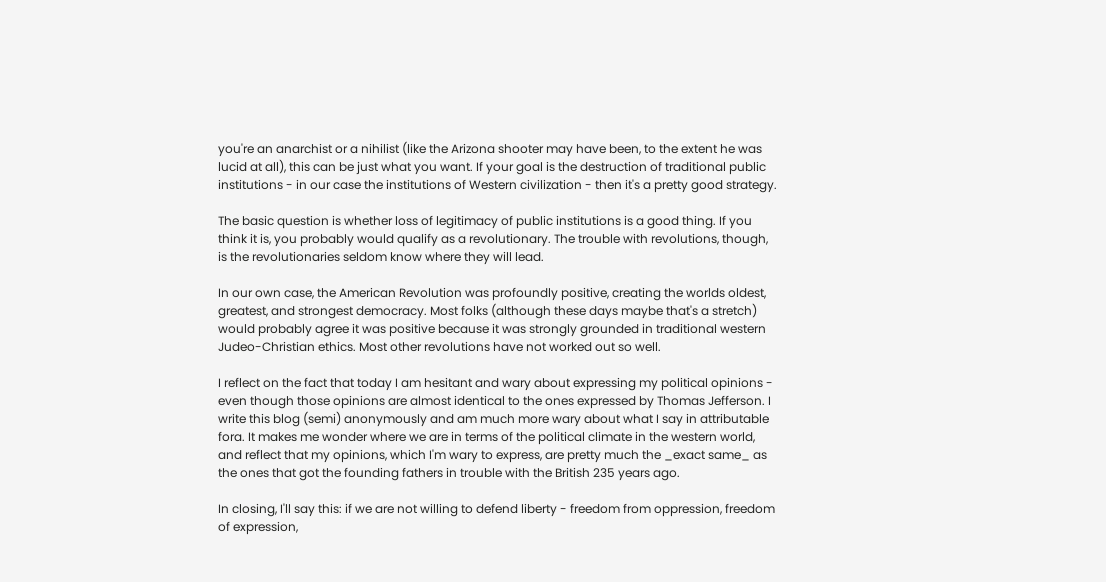you're an anarchist or a nihilist (like the Arizona shooter may have been, to the extent he was lucid at all), this can be just what you want. If your goal is the destruction of traditional public institutions - in our case the institutions of Western civilization - then it's a pretty good strategy.

The basic question is whether loss of legitimacy of public institutions is a good thing. If you think it is, you probably would qualify as a revolutionary. The trouble with revolutions, though, is the revolutionaries seldom know where they will lead.

In our own case, the American Revolution was profoundly positive, creating the worlds oldest, greatest, and strongest democracy. Most folks (although these days maybe that's a stretch) would probably agree it was positive because it was strongly grounded in traditional western Judeo-Christian ethics. Most other revolutions have not worked out so well.

I reflect on the fact that today I am hesitant and wary about expressing my political opinions - even though those opinions are almost identical to the ones expressed by Thomas Jefferson. I write this blog (semi) anonymously and am much more wary about what I say in attributable fora. It makes me wonder where we are in terms of the political climate in the western world, and reflect that my opinions, which I'm wary to express, are pretty much the _exact same_ as the ones that got the founding fathers in trouble with the British 235 years ago.

In closing, I'll say this: if we are not willing to defend liberty - freedom from oppression, freedom of expression,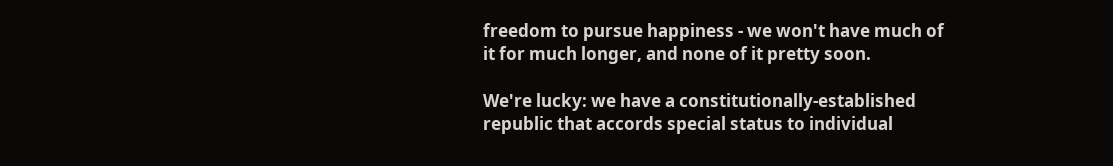freedom to pursue happiness - we won't have much of it for much longer, and none of it pretty soon.

We're lucky: we have a constitutionally-established republic that accords special status to individual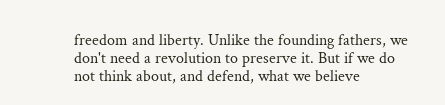freedom and liberty. Unlike the founding fathers, we don't need a revolution to preserve it. But if we do not think about, and defend, what we believe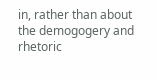in, rather than about the demogogery and rhetoric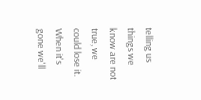telling us things we know are not true, we could lose it. When it's gone we'll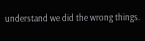understand we did the wrong things.